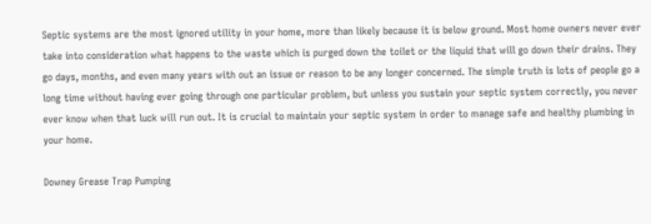Septic systems are the most ignored utility in your home, more than likely because it is below ground. Most home owners never ever take into consideration what happens to the waste which is purged down the toilet or the liquid that will go down their drains. They go days, months, and even many years with out an issue or reason to be any longer concerned. The simple truth is lots of people go a long time without having ever going through one particular problem, but unless you sustain your septic system correctly, you never ever know when that luck will run out. It is crucial to maintain your septic system in order to manage safe and healthy plumbing in your home.

Downey Grease Trap Pumping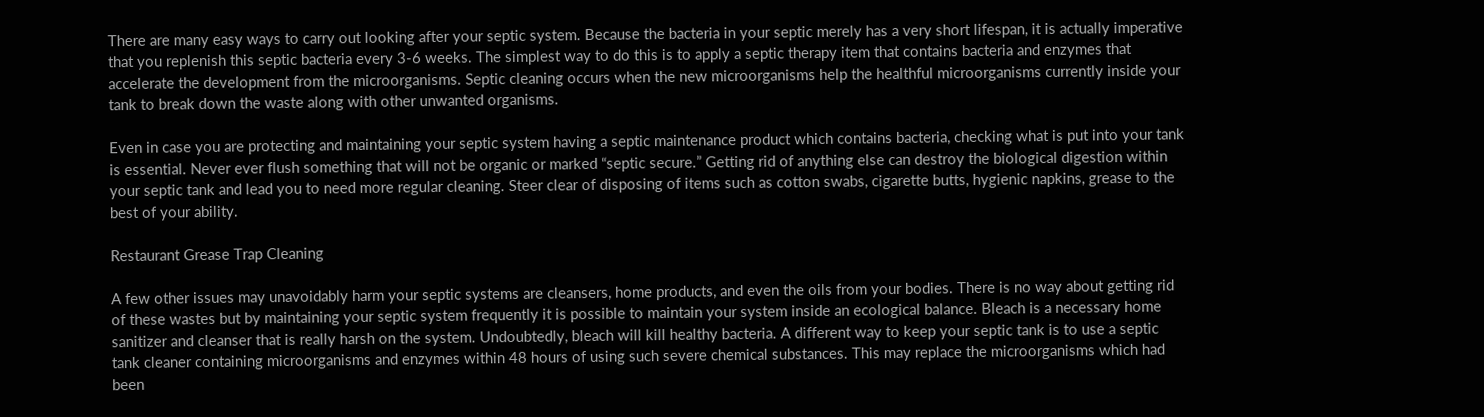There are many easy ways to carry out looking after your septic system. Because the bacteria in your septic merely has a very short lifespan, it is actually imperative that you replenish this septic bacteria every 3-6 weeks. The simplest way to do this is to apply a septic therapy item that contains bacteria and enzymes that accelerate the development from the microorganisms. Septic cleaning occurs when the new microorganisms help the healthful microorganisms currently inside your tank to break down the waste along with other unwanted organisms.

Even in case you are protecting and maintaining your septic system having a septic maintenance product which contains bacteria, checking what is put into your tank is essential. Never ever flush something that will not be organic or marked “septic secure.” Getting rid of anything else can destroy the biological digestion within your septic tank and lead you to need more regular cleaning. Steer clear of disposing of items such as cotton swabs, cigarette butts, hygienic napkins, grease to the best of your ability.

Restaurant Grease Trap Cleaning

A few other issues may unavoidably harm your septic systems are cleansers, home products, and even the oils from your bodies. There is no way about getting rid of these wastes but by maintaining your septic system frequently it is possible to maintain your system inside an ecological balance. Bleach is a necessary home sanitizer and cleanser that is really harsh on the system. Undoubtedly, bleach will kill healthy bacteria. A different way to keep your septic tank is to use a septic tank cleaner containing microorganisms and enzymes within 48 hours of using such severe chemical substances. This may replace the microorganisms which had been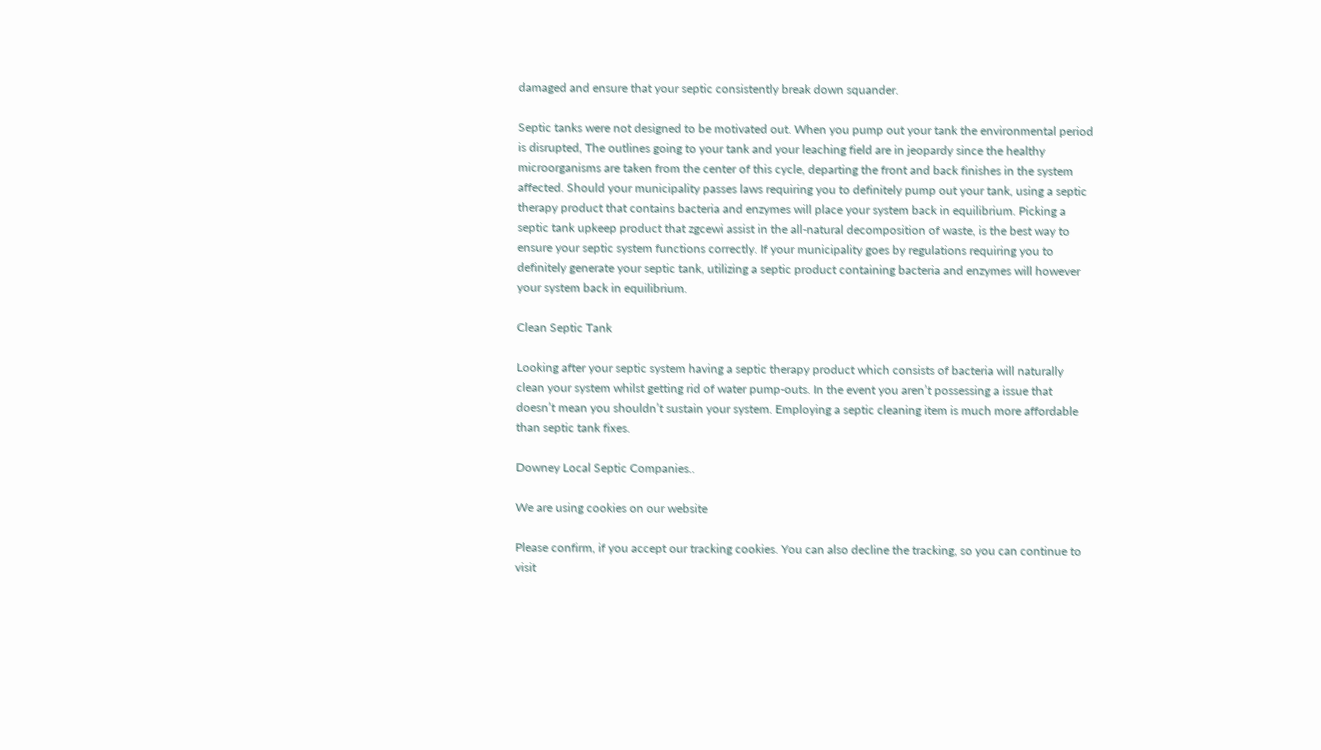damaged and ensure that your septic consistently break down squander.

Septic tanks were not designed to be motivated out. When you pump out your tank the environmental period is disrupted, The outlines going to your tank and your leaching field are in jeopardy since the healthy microorganisms are taken from the center of this cycle, departing the front and back finishes in the system affected. Should your municipality passes laws requiring you to definitely pump out your tank, using a septic therapy product that contains bacteria and enzymes will place your system back in equilibrium. Picking a septic tank upkeep product that zgcewi assist in the all-natural decomposition of waste, is the best way to ensure your septic system functions correctly. If your municipality goes by regulations requiring you to definitely generate your septic tank, utilizing a septic product containing bacteria and enzymes will however your system back in equilibrium.

Clean Septic Tank

Looking after your septic system having a septic therapy product which consists of bacteria will naturally clean your system whilst getting rid of water pump-outs. In the event you aren’t possessing a issue that doesn’t mean you shouldn’t sustain your system. Employing a septic cleaning item is much more affordable than septic tank fixes.

Downey Local Septic Companies..

We are using cookies on our website

Please confirm, if you accept our tracking cookies. You can also decline the tracking, so you can continue to visit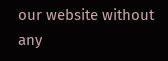our website without any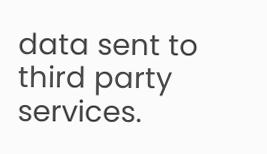data sent to third party services.